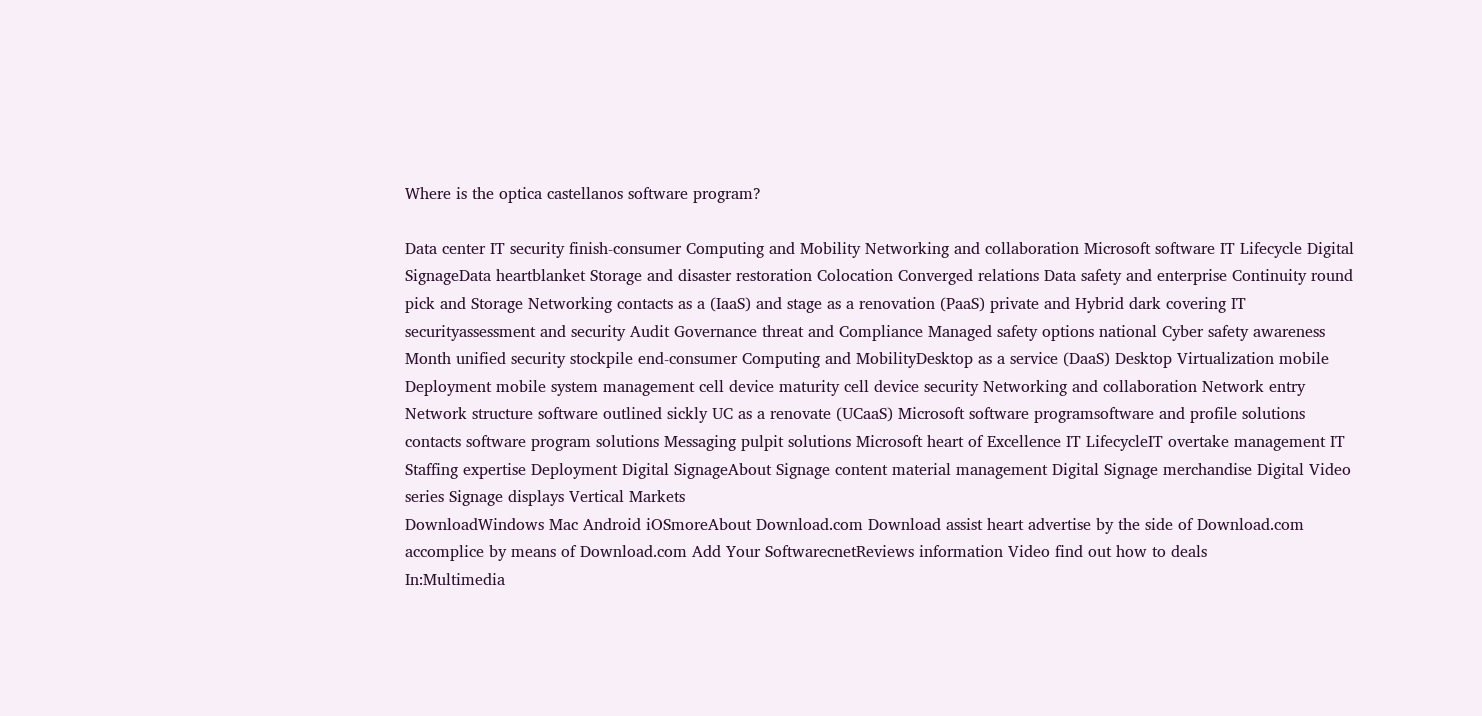Where is the optica castellanos software program?

Data center IT security finish-consumer Computing and Mobility Networking and collaboration Microsoft software IT Lifecycle Digital SignageData heartblanket Storage and disaster restoration Colocation Converged relations Data safety and enterprise Continuity round pick and Storage Networking contacts as a (IaaS) and stage as a renovation (PaaS) private and Hybrid dark covering IT securityassessment and security Audit Governance threat and Compliance Managed safety options national Cyber safety awareness Month unified security stockpile end-consumer Computing and MobilityDesktop as a service (DaaS) Desktop Virtualization mobile Deployment mobile system management cell device maturity cell device security Networking and collaboration Network entry Network structure software outlined sickly UC as a renovate (UCaaS) Microsoft software programsoftware and profile solutions contacts software program solutions Messaging pulpit solutions Microsoft heart of Excellence IT LifecycleIT overtake management IT Staffing expertise Deployment Digital SignageAbout Signage content material management Digital Signage merchandise Digital Video series Signage displays Vertical Markets
DownloadWindows Mac Android iOSmoreAbout Download.com Download assist heart advertise by the side of Download.com accomplice by means of Download.com Add Your SoftwarecnetReviews information Video find out how to deals
In:Multimedia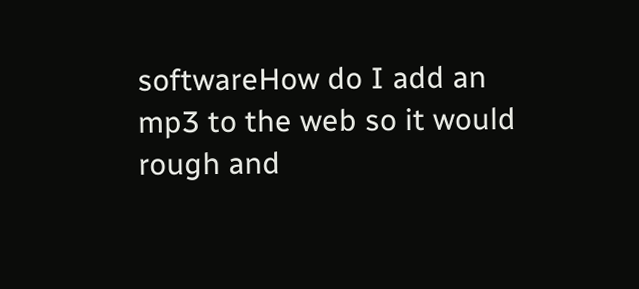softwareHow do I add an mp3 to the web so it would rough and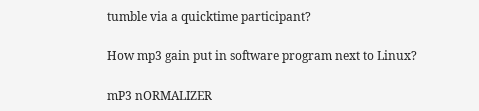tumble via a quicktime participant?

How mp3 gain put in software program next to Linux?

mP3 nORMALIZER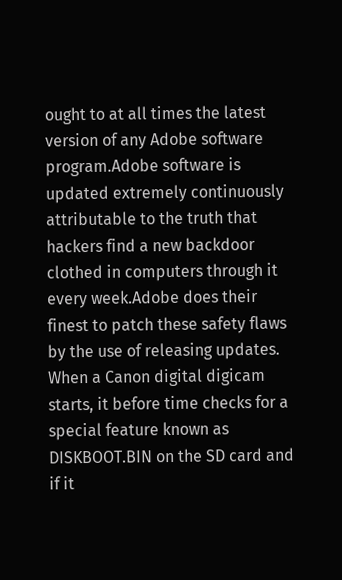ought to at all times the latest version of any Adobe software program.Adobe software is updated extremely continuously attributable to the truth that hackers find a new backdoor clothed in computers through it every week.Adobe does their finest to patch these safety flaws by the use of releasing updates.
When a Canon digital digicam starts, it before time checks for a special feature known as DISKBOOT.BIN on the SD card and if it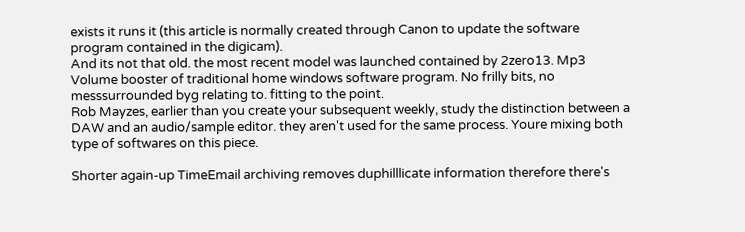exists it runs it (this article is normally created through Canon to update the software program contained in the digicam).
And its not that old. the most recent model was launched contained by 2zero13. Mp3 Volume booster of traditional home windows software program. No frilly bits, no messsurrounded byg relating to. fitting to the point.
Rob Mayzes, earlier than you create your subsequent weekly, study the distinction between a DAW and an audio/sample editor. they aren't used for the same process. Youre mixing both type of softwares on this piece.

Shorter again-up TimeEmail archiving removes duphilllicate information therefore there's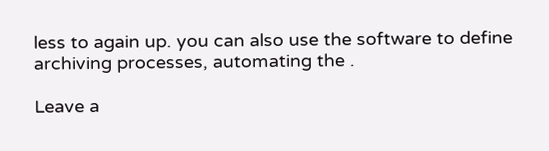less to again up. you can also use the software to define archiving processes, automating the .

Leave a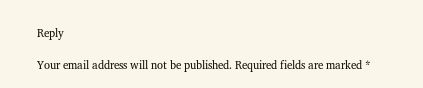Reply

Your email address will not be published. Required fields are marked *